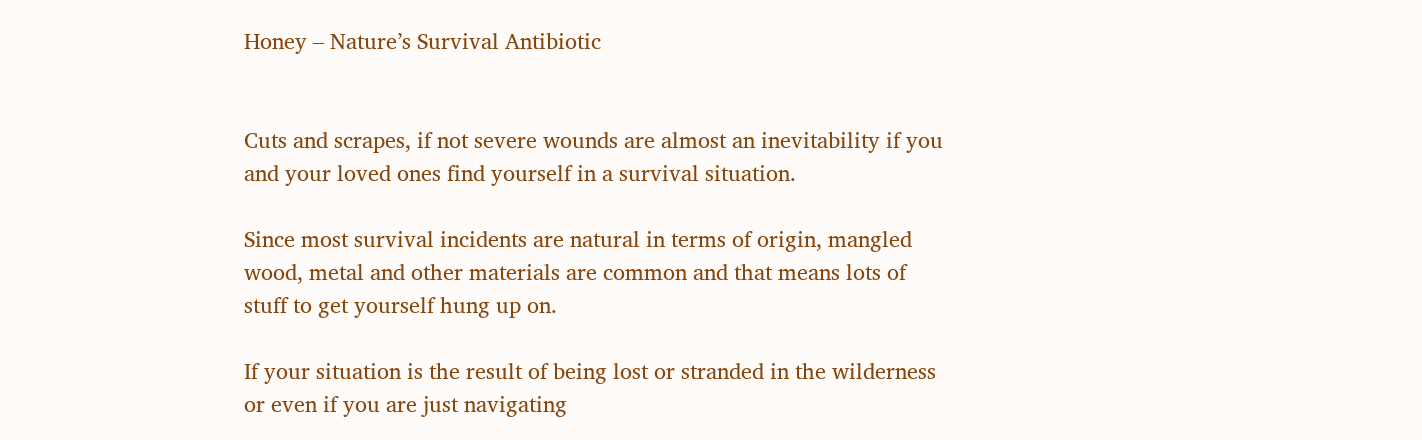Honey – Nature’s Survival Antibiotic


Cuts and scrapes, if not severe wounds are almost an inevitability if you and your loved ones find yourself in a survival situation.

Since most survival incidents are natural in terms of origin, mangled wood, metal and other materials are common and that means lots of stuff to get yourself hung up on.

If your situation is the result of being lost or stranded in the wilderness or even if you are just navigating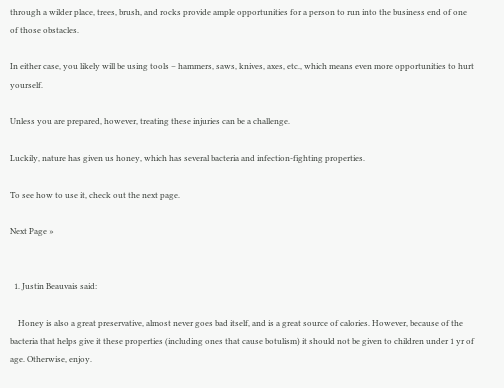through a wilder place, trees, brush, and rocks provide ample opportunities for a person to run into the business end of one of those obstacles.

In either case, you likely will be using tools – hammers, saws, knives, axes, etc., which means even more opportunities to hurt yourself.

Unless you are prepared, however, treating these injuries can be a challenge.

Luckily, nature has given us honey, which has several bacteria and infection-fighting properties.

To see how to use it, check out the next page.

Next Page »


  1. Justin Beauvais said:

    Honey is also a great preservative, almost never goes bad itself, and is a great source of calories. However, because of the bacteria that helps give it these properties (including ones that cause botulism) it should not be given to children under 1 yr of age. Otherwise, enjoy.